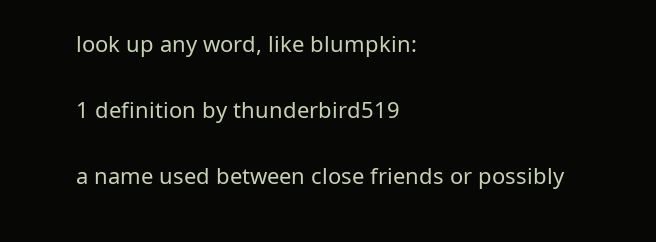look up any word, like blumpkin:

1 definition by thunderbird519

a name used between close friends or possibly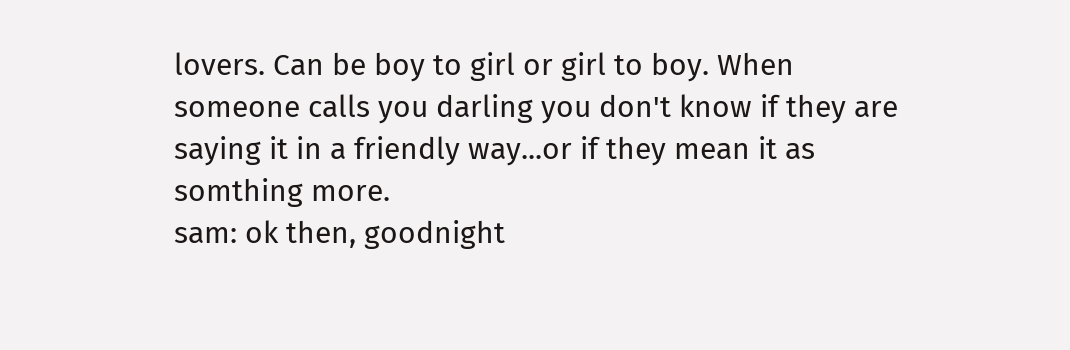lovers. Can be boy to girl or girl to boy. When someone calls you darling you don't know if they are saying it in a friendly way...or if they mean it as somthing more.
sam: ok then, goodnight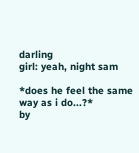darling
girl: yeah, night sam

*does he feel the same way as i do...?*
by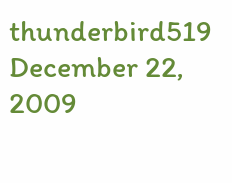thunderbird519 December 22, 2009